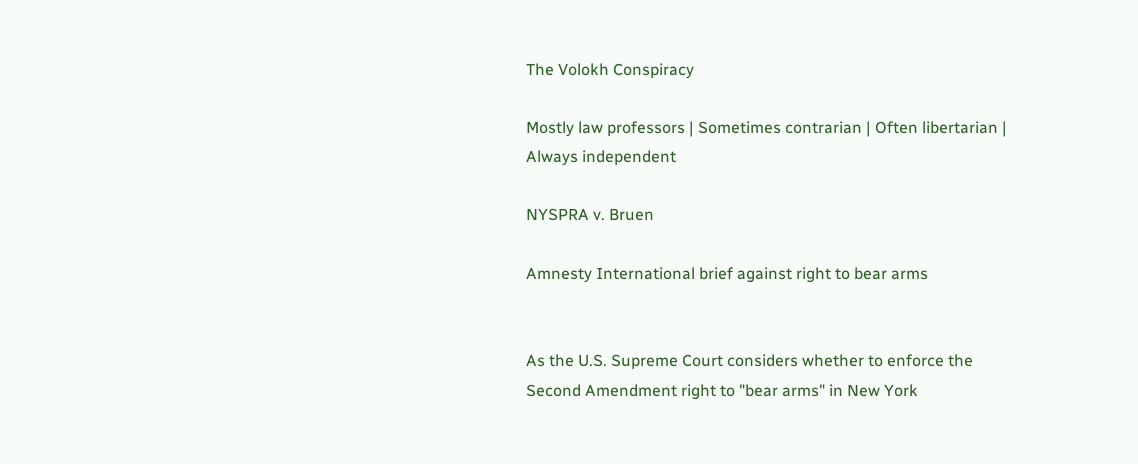The Volokh Conspiracy

Mostly law professors | Sometimes contrarian | Often libertarian | Always independent

NYSPRA v. Bruen

Amnesty International brief against right to bear arms


As the U.S. Supreme Court considers whether to enforce the Second Amendment right to "bear arms" in New York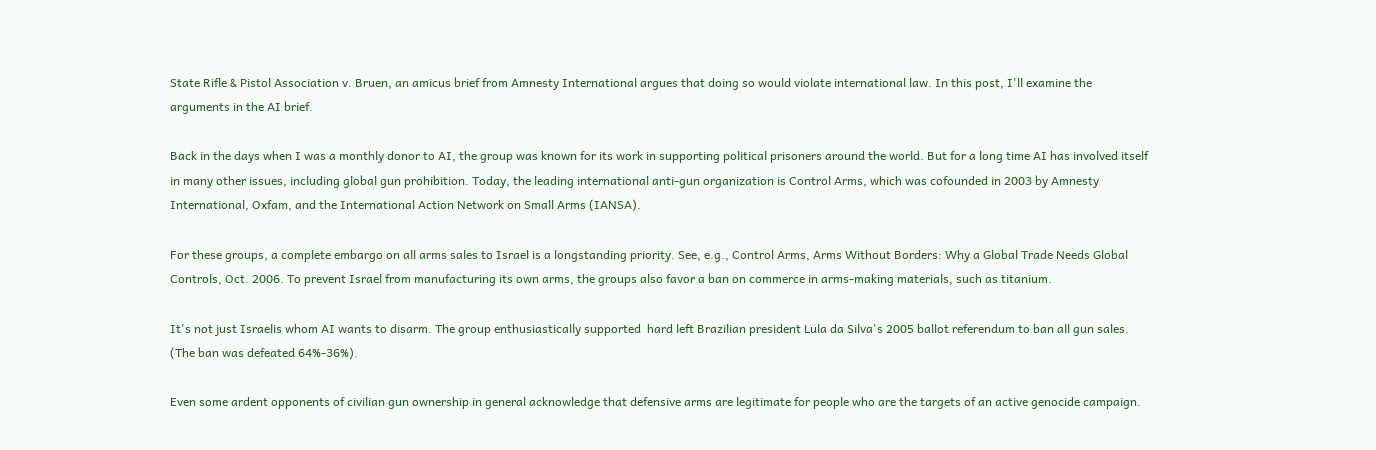State Rifle & Pistol Association v. Bruen, an amicus brief from Amnesty International argues that doing so would violate international law. In this post, I'll examine the arguments in the AI brief.

Back in the days when I was a monthly donor to AI, the group was known for its work in supporting political prisoners around the world. But for a long time AI has involved itself in many other issues, including global gun prohibition. Today, the leading international anti-gun organization is Control Arms, which was cofounded in 2003 by Amnesty International, Oxfam, and the International Action Network on Small Arms (IANSA).

For these groups, a complete embargo on all arms sales to Israel is a longstanding priority. See, e.g., Control Arms, Arms Without Borders: Why a Global Trade Needs Global Controls, Oct. 2006. To prevent Israel from manufacturing its own arms, the groups also favor a ban on commerce in arms-making materials, such as titanium.

It's not just Israelis whom AI wants to disarm. The group enthusiastically supported  hard left Brazilian president Lula da Silva's 2005 ballot referendum to ban all gun sales. (The ban was defeated 64%-36%).

Even some ardent opponents of civilian gun ownership in general acknowledge that defensive arms are legitimate for people who are the targets of an active genocide campaign.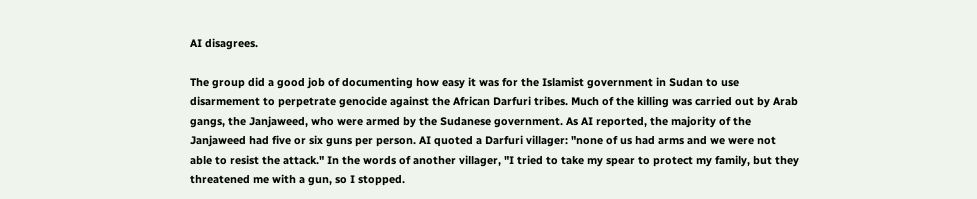AI disagrees.

The group did a good job of documenting how easy it was for the Islamist government in Sudan to use disarmement to perpetrate genocide against the African Darfuri tribes. Much of the killing was carried out by Arab gangs, the Janjaweed, who were armed by the Sudanese government. As AI reported, the majority of the Janjaweed had five or six guns per person. AI quoted a Darfuri villager: "none of us had arms and we were not able to resist the attack." In the words of another villager, "I tried to take my spear to protect my family, but they threatened me with a gun, so I stopped.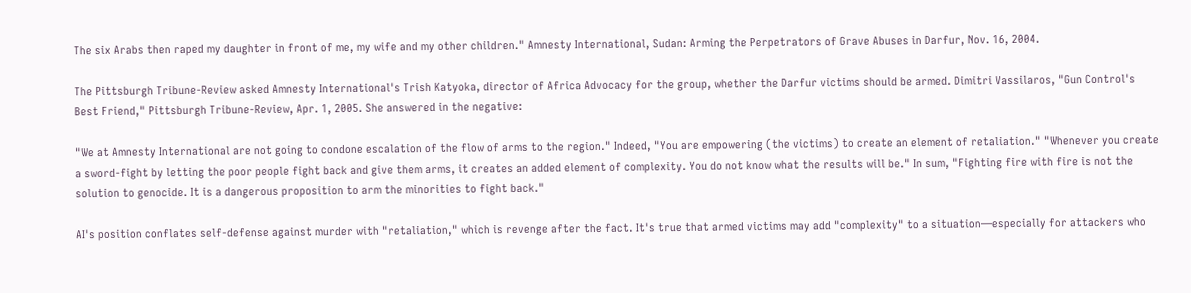The six Arabs then raped my daughter in front of me, my wife and my other children." Amnesty International, Sudan: Arming the Perpetrators of Grave Abuses in Darfur, Nov. 16, 2004.

The Pittsburgh Tribune-Review asked Amnesty International's Trish Katyoka, director of Africa Advocacy for the group, whether the Darfur victims should be armed. Dimitri Vassilaros, "Gun Control's Best Friend," Pittsburgh Tribune-Review, Apr. 1, 2005. She answered in the negative:

"We at Amnesty International are not going to condone escalation of the flow of arms to the region." Indeed, "You are empowering (the victims) to create an element of retaliation." "Whenever you create a sword-fight by letting the poor people fight back and give them arms, it creates an added element of complexity. You do not know what the results will be." In sum, "Fighting fire with fire is not the solution to genocide. It is a dangerous proposition to arm the minorities to fight back."

AI's position conflates self-defense against murder with "retaliation," which is revenge after the fact. It's true that armed victims may add "complexity" to a situation—especially for attackers who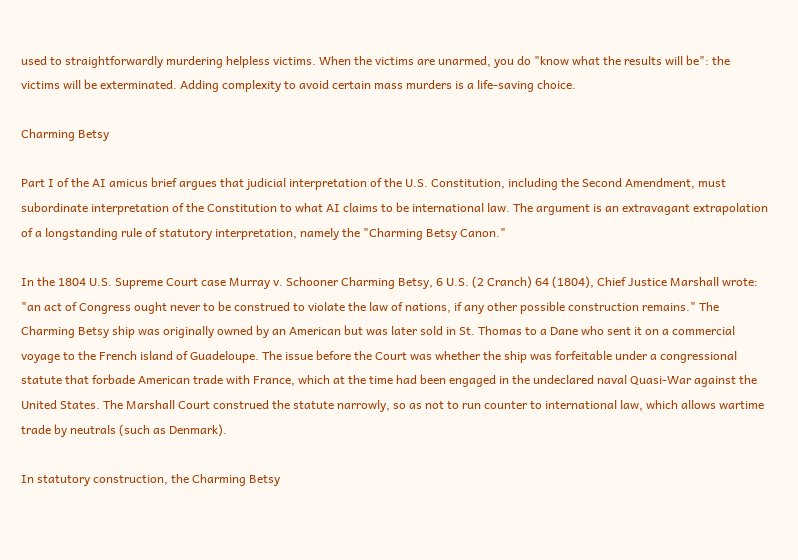used to straightforwardly murdering helpless victims. When the victims are unarmed, you do "know what the results will be": the victims will be exterminated. Adding complexity to avoid certain mass murders is a life-saving choice.

Charming Betsy

Part I of the AI amicus brief argues that judicial interpretation of the U.S. Constitution, including the Second Amendment, must subordinate interpretation of the Constitution to what AI claims to be international law. The argument is an extravagant extrapolation of a longstanding rule of statutory interpretation, namely the "Charming Betsy Canon."

In the 1804 U.S. Supreme Court case Murray v. Schooner Charming Betsy, 6 U.S. (2 Cranch) 64 (1804), Chief Justice Marshall wrote: "an act of Congress ought never to be construed to violate the law of nations, if any other possible construction remains." The Charming Betsy ship was originally owned by an American but was later sold in St. Thomas to a Dane who sent it on a commercial voyage to the French island of Guadeloupe. The issue before the Court was whether the ship was forfeitable under a congressional statute that forbade American trade with France, which at the time had been engaged in the undeclared naval Quasi-War against the United States. The Marshall Court construed the statute narrowly, so as not to run counter to international law, which allows wartime trade by neutrals (such as Denmark).

In statutory construction, the Charming Betsy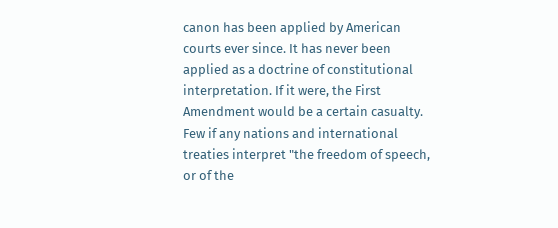canon has been applied by American courts ever since. It has never been applied as a doctrine of constitutional interpretation. If it were, the First Amendment would be a certain casualty. Few if any nations and international treaties interpret "the freedom of speech, or of the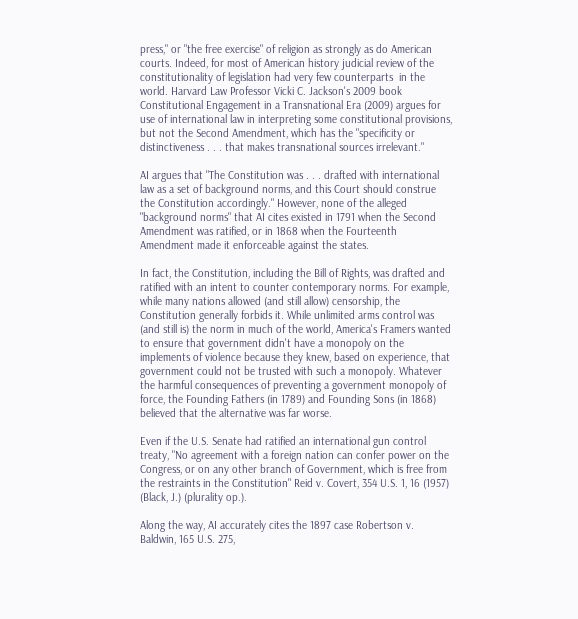press," or "the free exercise" of religion as strongly as do American courts. Indeed, for most of American history judicial review of the constitutionality of legislation had very few counterparts  in the world. Harvard Law Professor Vicki C. Jackson's 2009 book Constitutional Engagement in a Transnational Era (2009) argues for use of international law in interpreting some constitutional provisions, but not the Second Amendment, which has the "specificity or distinctiveness . . . that makes transnational sources irrelevant."

AI argues that "The Constitution was . . . drafted with international law as a set of background norms, and this Court should construe the Constitution accordingly." However, none of the alleged "background norms" that AI cites existed in 1791 when the Second Amendment was ratified, or in 1868 when the Fourteenth Amendment made it enforceable against the states.

In fact, the Constitution, including the Bill of Rights, was drafted and ratified with an intent to counter contemporary norms. For example, while many nations allowed (and still allow) censorship, the Constitution generally forbids it. While unlimited arms control was (and still is) the norm in much of the world, America's Framers wanted to ensure that government didn't have a monopoly on the implements of violence because they knew, based on experience, that government could not be trusted with such a monopoly. Whatever the harmful consequences of preventing a government monopoly of force, the Founding Fathers (in 1789) and Founding Sons (in 1868) believed that the alternative was far worse.

Even if the U.S. Senate had ratified an international gun control treaty, "No agreement with a foreign nation can confer power on the Congress, or on any other branch of Government, which is free from the restraints in the Constitution" Reid v. Covert, 354 U.S. 1, 16 (1957) (Black, J.) (plurality op.).

Along the way, AI accurately cites the 1897 case Robertson v. Baldwin, 165 U.S. 275,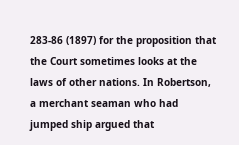283-86 (1897) for the proposition that the Court sometimes looks at the laws of other nations. In Robertson, a merchant seaman who had jumped ship argued that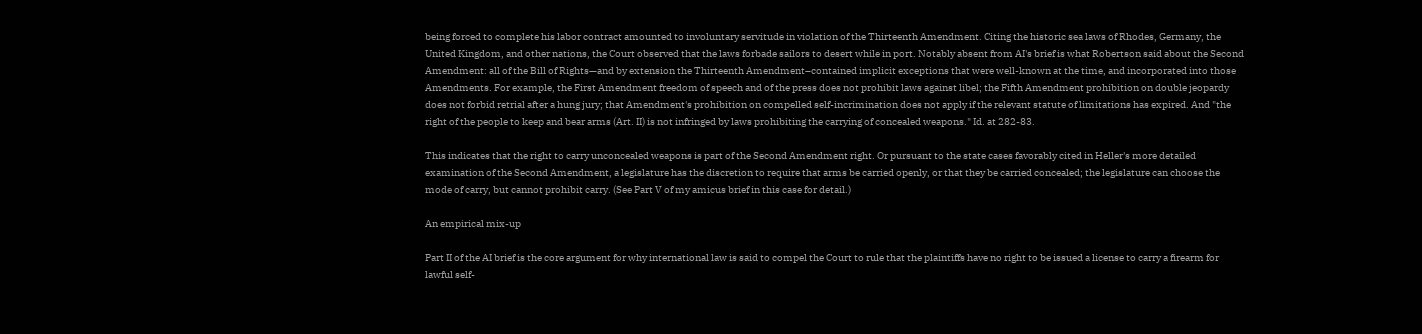being forced to complete his labor contract amounted to involuntary servitude in violation of the Thirteenth Amendment. Citing the historic sea laws of Rhodes, Germany, the United Kingdom, and other nations, the Court observed that the laws forbade sailors to desert while in port. Notably absent from AI's brief is what Robertson said about the Second Amendment: all of the Bill of Rights—and by extension the Thirteenth Amendment–contained implicit exceptions that were well-known at the time, and incorporated into those Amendments. For example, the First Amendment freedom of speech and of the press does not prohibit laws against libel; the Fifth Amendment prohibition on double jeopardy does not forbid retrial after a hung jury; that Amendment's prohibition on compelled self-incrimination does not apply if the relevant statute of limitations has expired. And "the right of the people to keep and bear arms (Art. II) is not infringed by laws prohibiting the carrying of concealed weapons." Id. at 282-83.

This indicates that the right to carry unconcealed weapons is part of the Second Amendment right. Or pursuant to the state cases favorably cited in Heller's more detailed examination of the Second Amendment, a legislature has the discretion to require that arms be carried openly, or that they be carried concealed; the legislature can choose the mode of carry, but cannot prohibit carry. (See Part V of my amicus brief in this case for detail.)

An empirical mix-up

Part II of the AI brief is the core argument for why international law is said to compel the Court to rule that the plaintiffs have no right to be issued a license to carry a firearm for lawful self-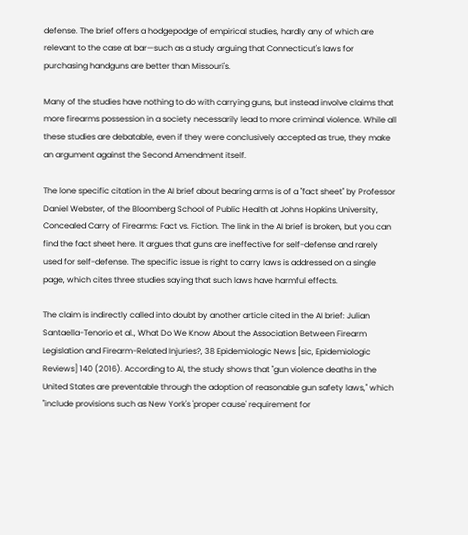defense. The brief offers a hodgepodge of empirical studies, hardly any of which are relevant to the case at bar—such as a study arguing that Connecticut's laws for purchasing handguns are better than Missouri's.

Many of the studies have nothing to do with carrying guns, but instead involve claims that more firearms possession in a society necessarily lead to more criminal violence. While all these studies are debatable, even if they were conclusively accepted as true, they make an argument against the Second Amendment itself.

The lone specific citation in the AI brief about bearing arms is of a "fact sheet" by Professor Daniel Webster, of the Bloomberg School of Public Health at Johns Hopkins University, Concealed Carry of Firearms: Fact vs. Fiction. The link in the AI brief is broken, but you can find the fact sheet here. It argues that guns are ineffective for self-defense and rarely used for self-defense. The specific issue is right to carry laws is addressed on a single page, which cites three studies saying that such laws have harmful effects.

The claim is indirectly called into doubt by another article cited in the AI brief: Julian Santaella-Tenorio et al., What Do We Know About the Association Between Firearm Legislation and Firearm-Related Injuries?, 38 Epidemiologic News [sic, Epidemiologic Reviews] 140 (2016). According to AI, the study shows that "gun violence deaths in the United States are preventable through the adoption of reasonable gun safety laws," which "include provisions such as New York's 'proper cause' requirement for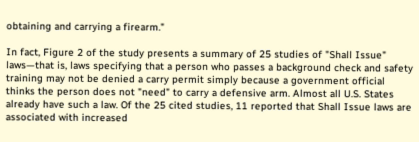obtaining and carrying a firearm."

In fact, Figure 2 of the study presents a summary of 25 studies of "Shall Issue" laws—that is, laws specifying that a person who passes a background check and safety training may not be denied a carry permit simply because a government official thinks the person does not "need" to carry a defensive arm. Almost all U.S. States already have such a law. Of the 25 cited studies, 11 reported that Shall Issue laws are associated with increased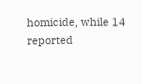homicide, while 14 reported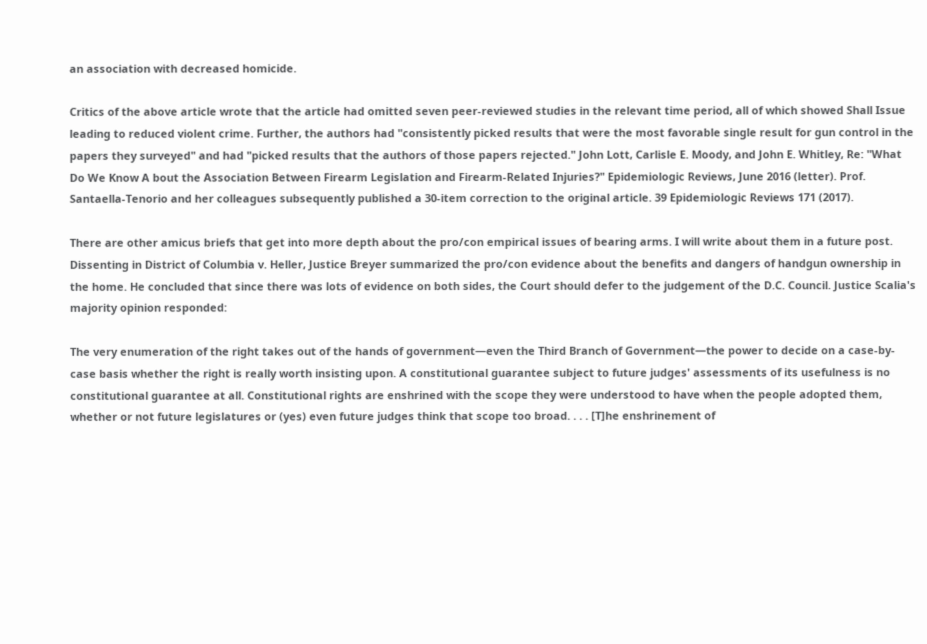an association with decreased homicide.

Critics of the above article wrote that the article had omitted seven peer-reviewed studies in the relevant time period, all of which showed Shall Issue leading to reduced violent crime. Further, the authors had "consistently picked results that were the most favorable single result for gun control in the papers they surveyed" and had "picked results that the authors of those papers rejected." John Lott, Carlisle E. Moody, and John E. Whitley, Re: "What Do We Know A bout the Association Between Firearm Legislation and Firearm-Related Injuries?" Epidemiologic Reviews, June 2016 (letter). Prof. Santaella-Tenorio and her colleagues subsequently published a 30-item correction to the original article. 39 Epidemiologic Reviews 171 (2017).

There are other amicus briefs that get into more depth about the pro/con empirical issues of bearing arms. I will write about them in a future post. Dissenting in District of Columbia v. Heller, Justice Breyer summarized the pro/con evidence about the benefits and dangers of handgun ownership in the home. He concluded that since there was lots of evidence on both sides, the Court should defer to the judgement of the D.C. Council. Justice Scalia's majority opinion responded:

The very enumeration of the right takes out of the hands of government—even the Third Branch of Government—the power to decide on a case-by-case basis whether the right is really worth insisting upon. A constitutional guarantee subject to future judges' assessments of its usefulness is no constitutional guarantee at all. Constitutional rights are enshrined with the scope they were understood to have when the people adopted them, whether or not future legislatures or (yes) even future judges think that scope too broad. . . . [T]he enshrinement of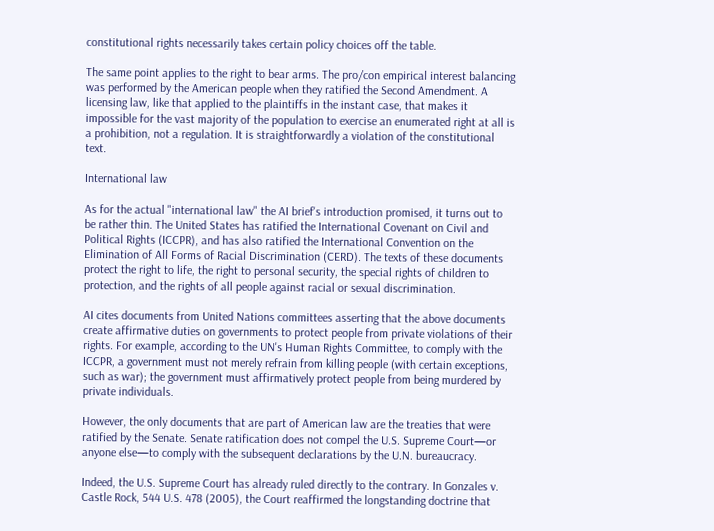constitutional rights necessarily takes certain policy choices off the table.

The same point applies to the right to bear arms. The pro/con empirical interest balancing was performed by the American people when they ratified the Second Amendment. A licensing law, like that applied to the plaintiffs in the instant case, that makes it impossible for the vast majority of the population to exercise an enumerated right at all is a prohibition, not a regulation. It is straightforwardly a violation of the constitutional text.

International law

As for the actual "international law" the AI brief's introduction promised, it turns out to be rather thin. The United States has ratified the International Covenant on Civil and Political Rights (ICCPR), and has also ratified the International Convention on the Elimination of All Forms of Racial Discrimination (CERD). The texts of these documents protect the right to life, the right to personal security, the special rights of children to protection, and the rights of all people against racial or sexual discrimination.

AI cites documents from United Nations committees asserting that the above documents create affirmative duties on governments to protect people from private violations of their rights. For example, according to the UN's Human Rights Committee, to comply with the ICCPR, a government must not merely refrain from killing people (with certain exceptions, such as war); the government must affirmatively protect people from being murdered by private individuals.

However, the only documents that are part of American law are the treaties that were ratified by the Senate. Senate ratification does not compel the U.S. Supreme Court—or anyone else—to comply with the subsequent declarations by the U.N. bureaucracy.

Indeed, the U.S. Supreme Court has already ruled directly to the contrary. In Gonzales v. Castle Rock, 544 U.S. 478 (2005), the Court reaffirmed the longstanding doctrine that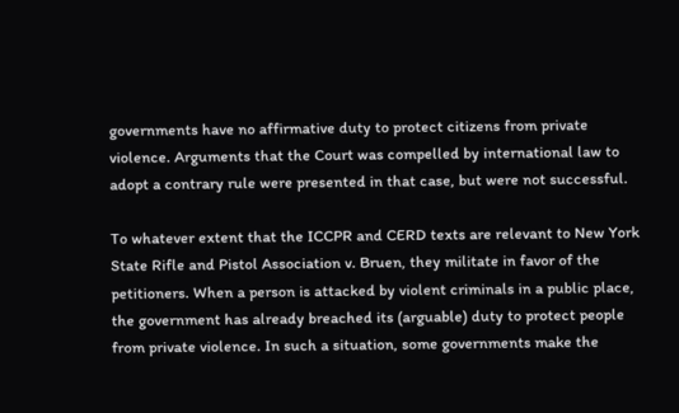governments have no affirmative duty to protect citizens from private violence. Arguments that the Court was compelled by international law to adopt a contrary rule were presented in that case, but were not successful.

To whatever extent that the ICCPR and CERD texts are relevant to New York State Rifle and Pistol Association v. Bruen, they militate in favor of the petitioners. When a person is attacked by violent criminals in a public place, the government has already breached its (arguable) duty to protect people from private violence. In such a situation, some governments make the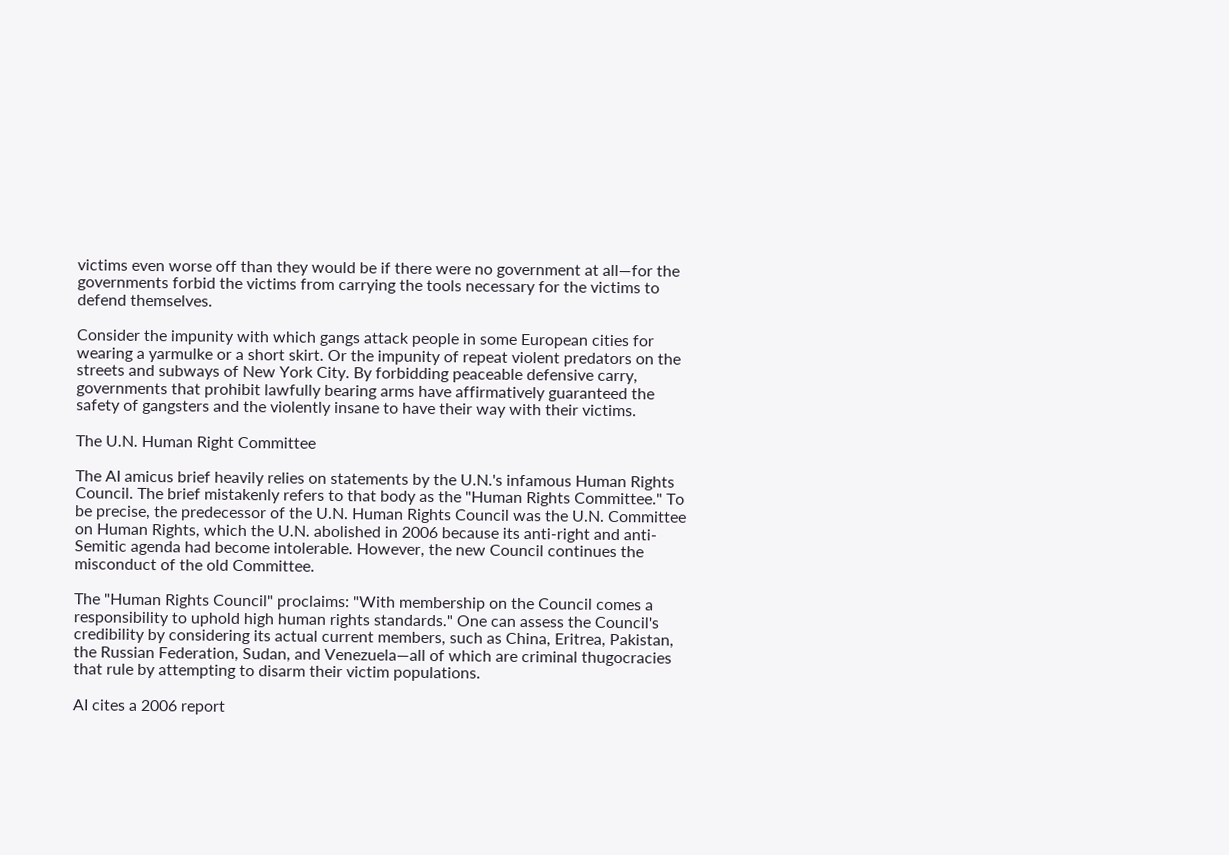victims even worse off than they would be if there were no government at all—for the governments forbid the victims from carrying the tools necessary for the victims to defend themselves.

Consider the impunity with which gangs attack people in some European cities for wearing a yarmulke or a short skirt. Or the impunity of repeat violent predators on the streets and subways of New York City. By forbidding peaceable defensive carry, governments that prohibit lawfully bearing arms have affirmatively guaranteed the safety of gangsters and the violently insane to have their way with their victims.

The U.N. Human Right Committee

The AI amicus brief heavily relies on statements by the U.N.'s infamous Human Rights Council. The brief mistakenly refers to that body as the "Human Rights Committee." To be precise, the predecessor of the U.N. Human Rights Council was the U.N. Committee on Human Rights, which the U.N. abolished in 2006 because its anti-right and anti-Semitic agenda had become intolerable. However, the new Council continues the misconduct of the old Committee.

The "Human Rights Council" proclaims: "With membership on the Council comes a responsibility to uphold high human rights standards." One can assess the Council's credibility by considering its actual current members, such as China, Eritrea, Pakistan, the Russian Federation, Sudan, and Venezuela—all of which are criminal thugocracies that rule by attempting to disarm their victim populations.

AI cites a 2006 report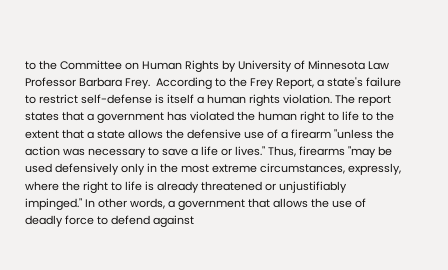to the Committee on Human Rights by University of Minnesota Law Professor Barbara Frey.  According to the Frey Report, a state's failure to restrict self-defense is itself a human rights violation. The report states that a government has violated the human right to life to the extent that a state allows the defensive use of a firearm "unless the action was necessary to save a life or lives." Thus, firearms "may be used defensively only in the most extreme circumstances, expressly, where the right to life is already threatened or unjustifiably impinged." In other words, a government that allows the use of deadly force to defend against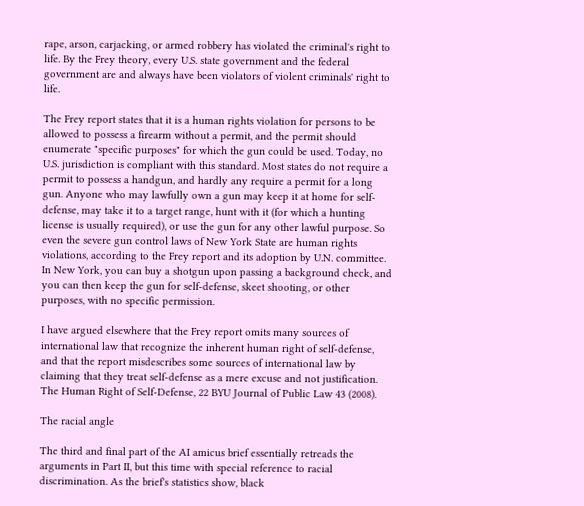rape, arson, carjacking, or armed robbery has violated the criminal's right to life. By the Frey theory, every U.S. state government and the federal government are and always have been violators of violent criminals' right to life.

The Frey report states that it is a human rights violation for persons to be allowed to possess a firearm without a permit, and the permit should enumerate "specific purposes" for which the gun could be used. Today, no U.S. jurisdiction is compliant with this standard. Most states do not require a permit to possess a handgun, and hardly any require a permit for a long gun. Anyone who may lawfully own a gun may keep it at home for self-defense, may take it to a target range, hunt with it (for which a hunting license is usually required), or use the gun for any other lawful purpose. So even the severe gun control laws of New York State are human rights violations, according to the Frey report and its adoption by U.N. committee. In New York, you can buy a shotgun upon passing a background check, and you can then keep the gun for self-defense, skeet shooting, or other purposes, with no specific permission.

I have argued elsewhere that the Frey report omits many sources of international law that recognize the inherent human right of self-defense, and that the report misdescribes some sources of international law by claiming that they treat self-defense as a mere excuse and not justification. The Human Right of Self-Defense, 22 BYU Journal of Public Law 43 (2008).

The racial angle

The third and final part of the AI amicus brief essentially retreads the arguments in Part II, but this time with special reference to racial discrimination. As the brief's statistics show, black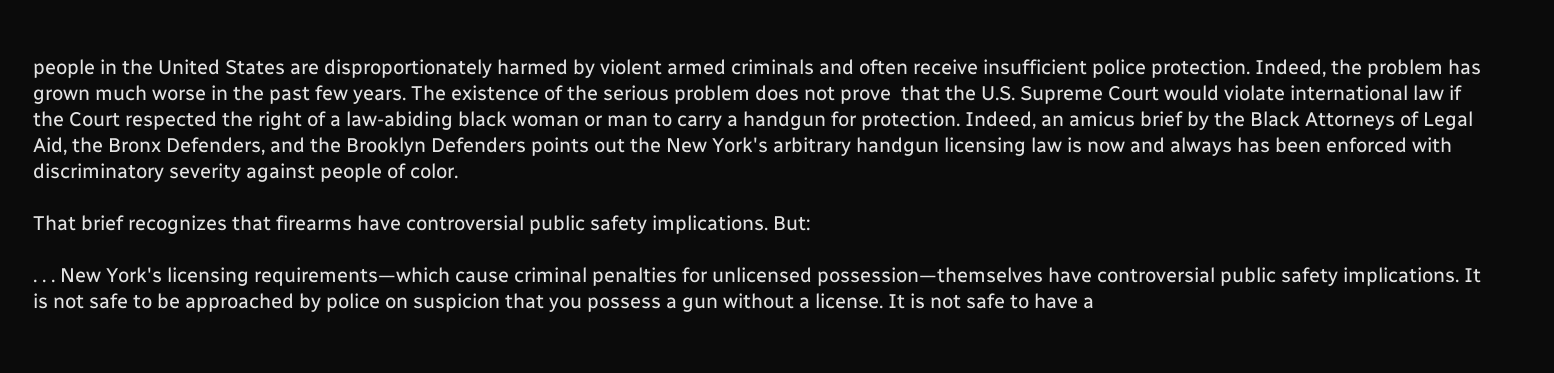people in the United States are disproportionately harmed by violent armed criminals and often receive insufficient police protection. Indeed, the problem has grown much worse in the past few years. The existence of the serious problem does not prove  that the U.S. Supreme Court would violate international law if the Court respected the right of a law-abiding black woman or man to carry a handgun for protection. Indeed, an amicus brief by the Black Attorneys of Legal Aid, the Bronx Defenders, and the Brooklyn Defenders points out the New York's arbitrary handgun licensing law is now and always has been enforced with discriminatory severity against people of color.

That brief recognizes that firearms have controversial public safety implications. But:

. . . New York's licensing requirements—which cause criminal penalties for unlicensed possession—themselves have controversial public safety implications. It is not safe to be approached by police on suspicion that you possess a gun without a license. It is not safe to have a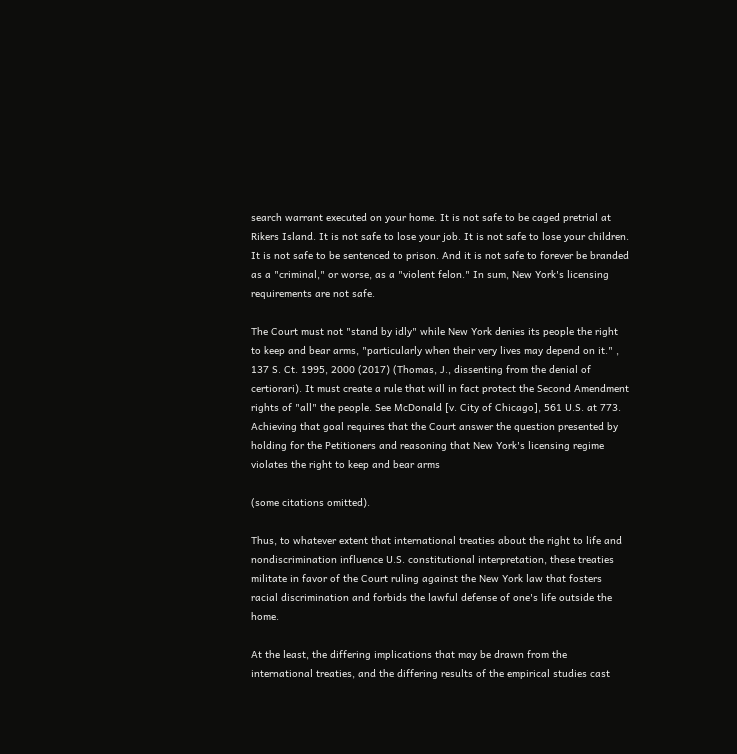search warrant executed on your home. It is not safe to be caged pretrial at Rikers Island. It is not safe to lose your job. It is not safe to lose your children. It is not safe to be sentenced to prison. And it is not safe to forever be branded as a "criminal," or worse, as a "violent felon." In sum, New York's licensing requirements are not safe.

The Court must not "stand by idly" while New York denies its people the right to keep and bear arms, "particularly when their very lives may depend on it." , 137 S. Ct. 1995, 2000 (2017) (Thomas, J., dissenting from the denial of certiorari). It must create a rule that will in fact protect the Second Amendment rights of "all" the people. See McDonald [v. City of Chicago], 561 U.S. at 773. Achieving that goal requires that the Court answer the question presented by holding for the Petitioners and reasoning that New York's licensing regime violates the right to keep and bear arms

(some citations omitted).

Thus, to whatever extent that international treaties about the right to life and nondiscrimination influence U.S. constitutional interpretation, these treaties militate in favor of the Court ruling against the New York law that fosters racial discrimination and forbids the lawful defense of one's life outside the home.

At the least, the differing implications that may be drawn from the international treaties, and the differing results of the empirical studies cast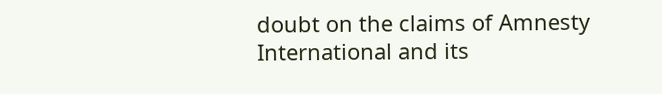doubt on the claims of Amnesty International and its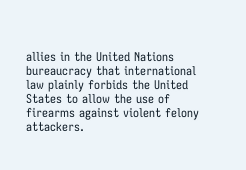allies in the United Nations bureaucracy that international law plainly forbids the United States to allow the use of firearms against violent felony attackers.